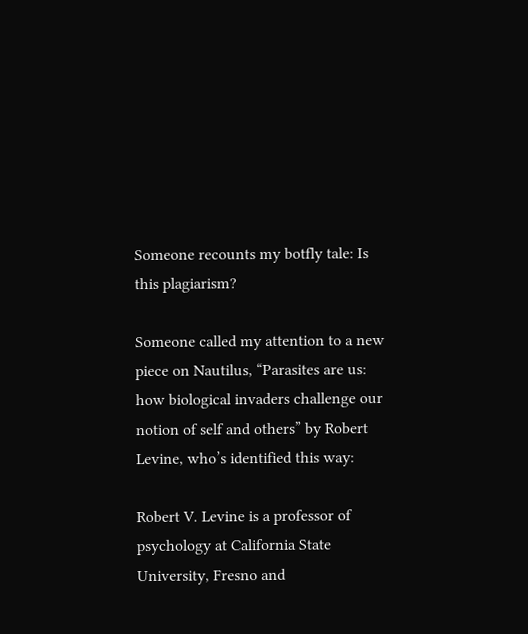Someone recounts my botfly tale: Is this plagiarism?

Someone called my attention to a new piece on Nautilus, “Parasites are us: how biological invaders challenge our notion of self and others” by Robert Levine, who’s identified this way:

Robert V. Levine is a professor of psychology at California State University, Fresno and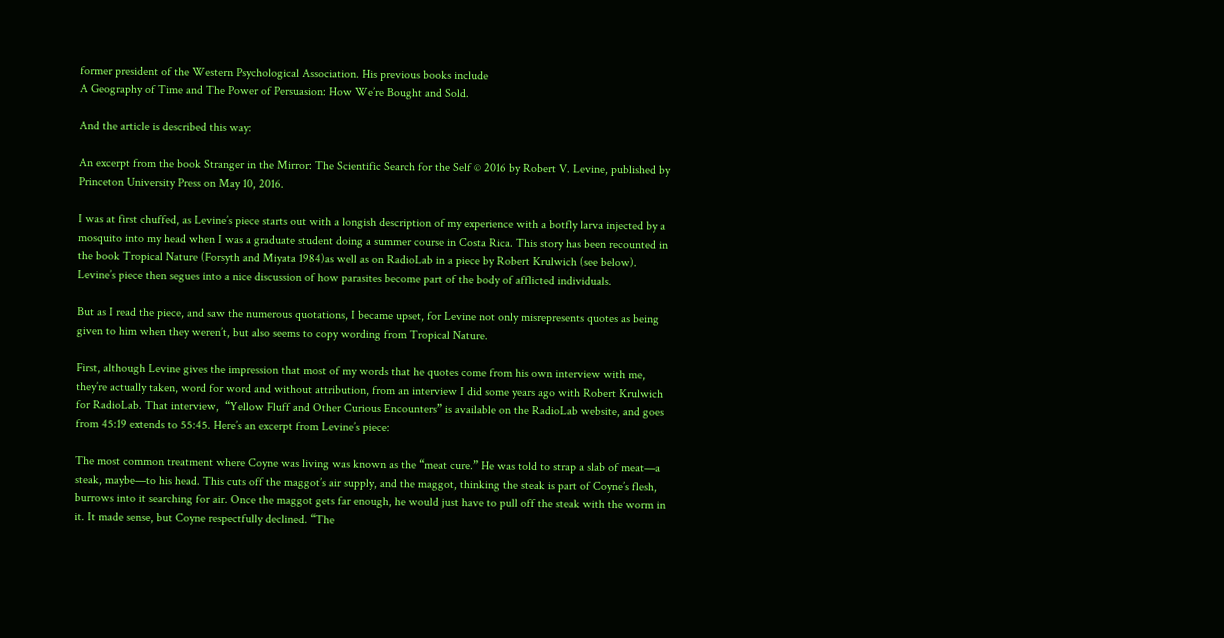former president of the Western Psychological Association. His previous books include
A Geography of Time and The Power of Persuasion: How We’re Bought and Sold.

And the article is described this way:

An excerpt from the book Stranger in the Mirror: The Scientific Search for the Self © 2016 by Robert V. Levine, published by Princeton University Press on May 10, 2016.

I was at first chuffed, as Levine’s piece starts out with a longish description of my experience with a botfly larva injected by a mosquito into my head when I was a graduate student doing a summer course in Costa Rica. This story has been recounted in the book Tropical Nature (Forsyth and Miyata 1984)as well as on RadioLab in a piece by Robert Krulwich (see below). Levine’s piece then segues into a nice discussion of how parasites become part of the body of afflicted individuals.

But as I read the piece, and saw the numerous quotations, I became upset, for Levine not only misrepresents quotes as being given to him when they weren’t, but also seems to copy wording from Tropical Nature.

First, although Levine gives the impression that most of my words that he quotes come from his own interview with me, they’re actually taken, word for word and without attribution, from an interview I did some years ago with Robert Krulwich for RadioLab. That interview,  “Yellow Fluff and Other Curious Encounters” is available on the RadioLab website, and goes from 45:19 extends to 55:45. Here’s an excerpt from Levine’s piece:

The most common treatment where Coyne was living was known as the “meat cure.” He was told to strap a slab of meat—a steak, maybe—to his head. This cuts off the maggot’s air supply, and the maggot, thinking the steak is part of Coyne’s flesh, burrows into it searching for air. Once the maggot gets far enough, he would just have to pull off the steak with the worm in it. It made sense, but Coyne respectfully declined. “The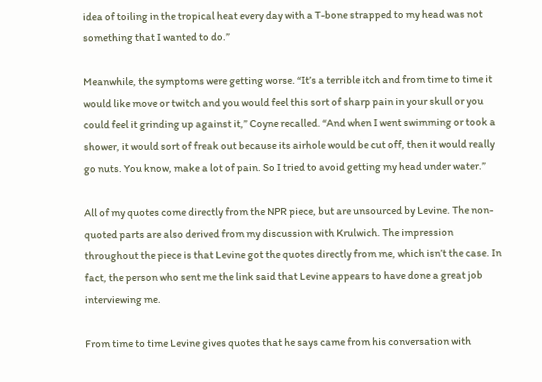idea of toiling in the tropical heat every day with a T-bone strapped to my head was not something that I wanted to do.”

Meanwhile, the symptoms were getting worse. “It’s a terrible itch and from time to time it would like move or twitch and you would feel this sort of sharp pain in your skull or you could feel it grinding up against it,” Coyne recalled. “And when I went swimming or took a shower, it would sort of freak out because its airhole would be cut off, then it would really go nuts. You know, make a lot of pain. So I tried to avoid getting my head under water.”

All of my quotes come directly from the NPR piece, but are unsourced by Levine. The non-quoted parts are also derived from my discussion with Krulwich. The impression throughout the piece is that Levine got the quotes directly from me, which isn’t the case. In fact, the person who sent me the link said that Levine appears to have done a great job interviewing me.

From time to time Levine gives quotes that he says came from his conversation with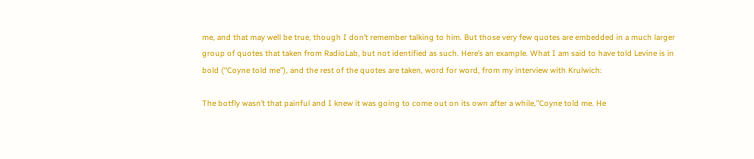me, and that may well be true, though I don’t remember talking to him. But those very few quotes are embedded in a much larger group of quotes that taken from RadioLab, but not identified as such. Here’s an example. What I am said to have told Levine is in bold (“Coyne told me”), and the rest of the quotes are taken, word for word, from my interview with Krulwich:

The botfly wasn’t that painful and I knew it was going to come out on its own after a while,”Coyne told me. He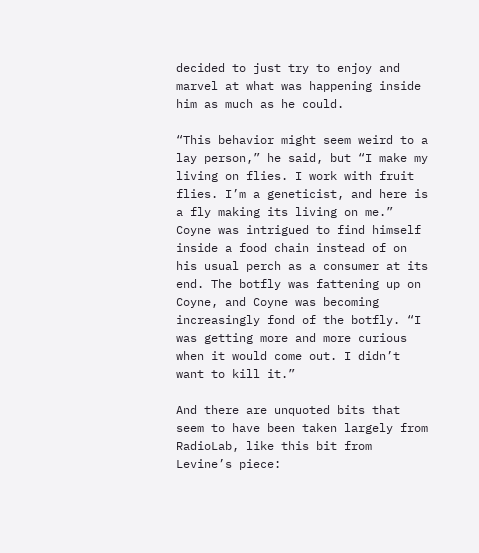decided to just try to enjoy and marvel at what was happening inside him as much as he could.

“This behavior might seem weird to a lay person,” he said, but “I make my living on flies. I work with fruit flies. I’m a geneticist, and here is a fly making its living on me.” Coyne was intrigued to find himself inside a food chain instead of on his usual perch as a consumer at its end. The botfly was fattening up on Coyne, and Coyne was becoming increasingly fond of the botfly. “I was getting more and more curious when it would come out. I didn’t want to kill it.”

And there are unquoted bits that seem to have been taken largely from RadioLab, like this bit from Levine’s piece: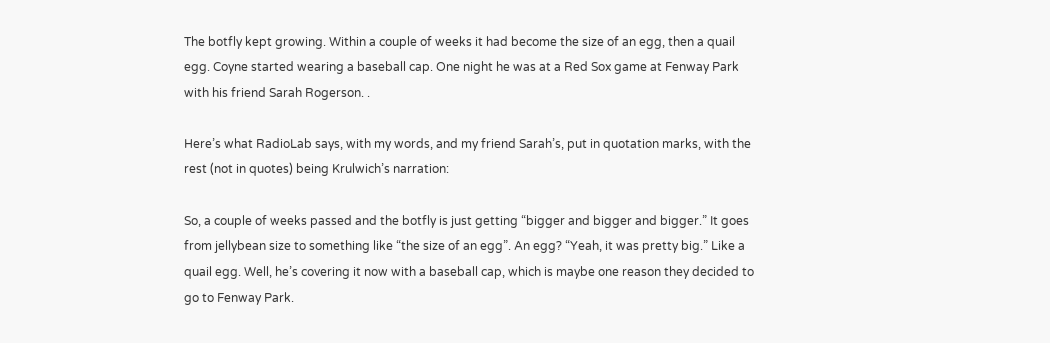The botfly kept growing. Within a couple of weeks it had become the size of an egg, then a quail egg. Coyne started wearing a baseball cap. One night he was at a Red Sox game at Fenway Park with his friend Sarah Rogerson. .

Here’s what RadioLab says, with my words, and my friend Sarah’s, put in quotation marks, with the rest (not in quotes) being Krulwich’s narration:

So, a couple of weeks passed and the botfly is just getting “bigger and bigger and bigger.” It goes from jellybean size to something like “the size of an egg”. An egg? “Yeah, it was pretty big.” Like a quail egg. Well, he’s covering it now with a baseball cap, which is maybe one reason they decided to go to Fenway Park.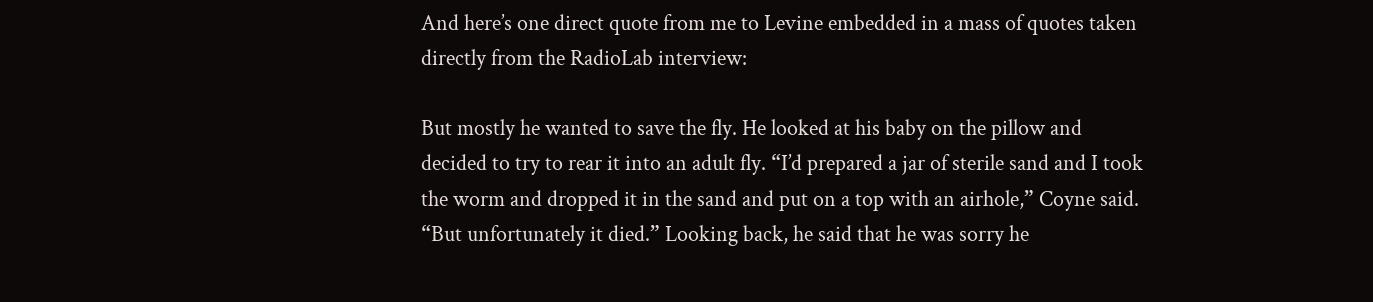And here’s one direct quote from me to Levine embedded in a mass of quotes taken directly from the RadioLab interview:

But mostly he wanted to save the fly. He looked at his baby on the pillow and decided to try to rear it into an adult fly. “I’d prepared a jar of sterile sand and I took the worm and dropped it in the sand and put on a top with an airhole,” Coyne said. “But unfortunately it died.” Looking back, he said that he was sorry he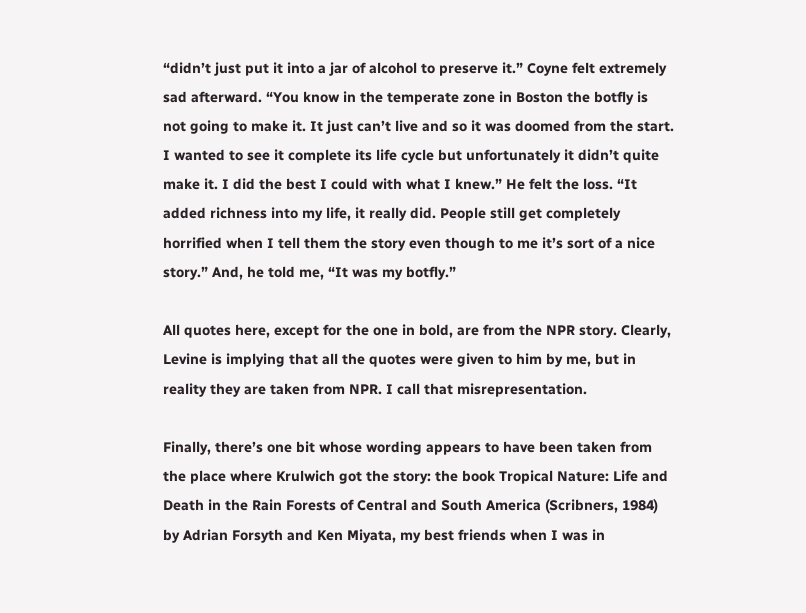“didn’t just put it into a jar of alcohol to preserve it.” Coyne felt extremely sad afterward. “You know in the temperate zone in Boston the botfly is not going to make it. It just can’t live and so it was doomed from the start. I wanted to see it complete its life cycle but unfortunately it didn’t quite make it. I did the best I could with what I knew.” He felt the loss. “It added richness into my life, it really did. People still get completely horrified when I tell them the story even though to me it’s sort of a nice story.” And, he told me, “It was my botfly.”

All quotes here, except for the one in bold, are from the NPR story. Clearly, Levine is implying that all the quotes were given to him by me, but in reality they are taken from NPR. I call that misrepresentation.

Finally, there’s one bit whose wording appears to have been taken from the place where Krulwich got the story: the book Tropical Nature: Life and Death in the Rain Forests of Central and South America (Scribners, 1984) by Adrian Forsyth and Ken Miyata, my best friends when I was in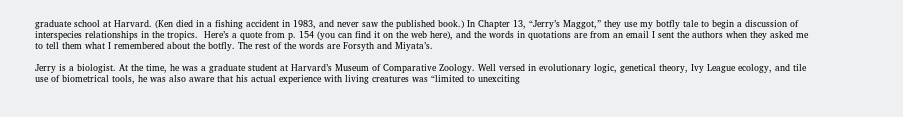graduate school at Harvard. (Ken died in a fishing accident in 1983, and never saw the published book.) In Chapter 13, “Jerry’s Maggot,” they use my botfly tale to begin a discussion of interspecies relationships in the tropics.  Here’s a quote from p. 154 (you can find it on the web here), and the words in quotations are from an email I sent the authors when they asked me to tell them what I remembered about the botfly. The rest of the words are Forsyth and Miyata’s.

Jerry is a biologist. At the time, he was a graduate student at Harvard’s Museum of Comparative Zoology. Well versed in evolutionary logic, genetical theory, Ivy League ecology, and tile use of biometrical tools, he was also aware that his actual experience with living creatures was “limited to unexciting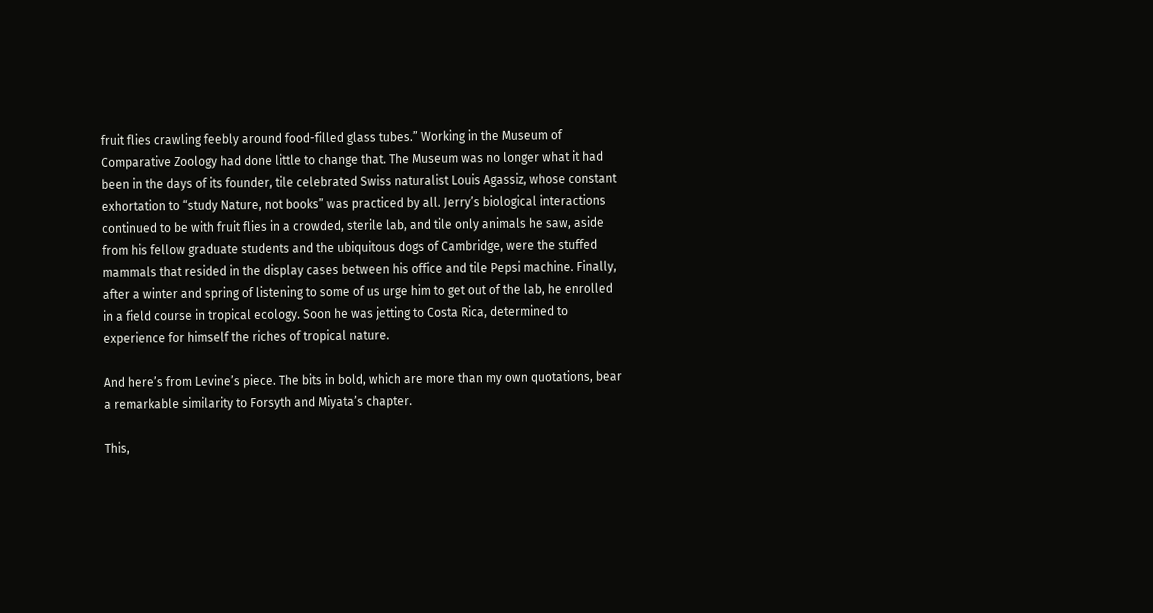fruit flies crawling feebly around food-filled glass tubes.” Working in the Museum of Comparative Zoology had done little to change that. The Museum was no longer what it had been in the days of its founder, tile celebrated Swiss naturalist Louis Agassiz, whose constant exhortation to “study Nature, not books” was practiced by all. Jerry’s biological interactions continued to be with fruit flies in a crowded, sterile lab, and tile only animals he saw, aside from his fellow graduate students and the ubiquitous dogs of Cambridge, were the stuffed mammals that resided in the display cases between his office and tile Pepsi machine. Finally, after a winter and spring of listening to some of us urge him to get out of the lab, he enrolled in a field course in tropical ecology. Soon he was jetting to Costa Rica, determined to experience for himself the riches of tropical nature.

And here’s from Levine’s piece. The bits in bold, which are more than my own quotations, bear a remarkable similarity to Forsyth and Miyata’s chapter.

This,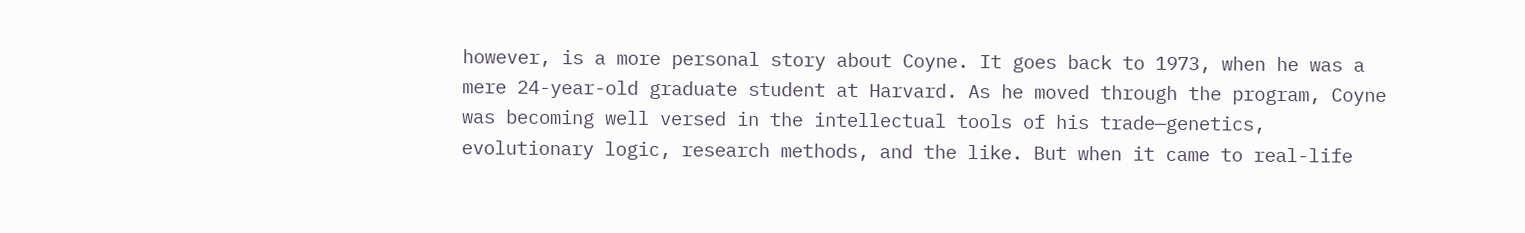however, is a more personal story about Coyne. It goes back to 1973, when he was a mere 24-year-old graduate student at Harvard. As he moved through the program, Coyne was becoming well versed in the intellectual tools of his trade—genetics, evolutionary logic, research methods, and the like. But when it came to real-life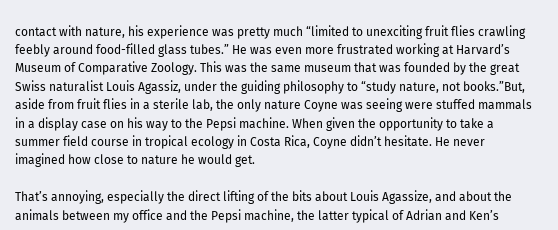contact with nature, his experience was pretty much “limited to unexciting fruit flies crawling feebly around food-filled glass tubes.” He was even more frustrated working at Harvard’s Museum of Comparative Zoology. This was the same museum that was founded by the great Swiss naturalist Louis Agassiz, under the guiding philosophy to “study nature, not books.”But, aside from fruit flies in a sterile lab, the only nature Coyne was seeing were stuffed mammals in a display case on his way to the Pepsi machine. When given the opportunity to take a summer field course in tropical ecology in Costa Rica, Coyne didn’t hesitate. He never imagined how close to nature he would get.

That’s annoying, especially the direct lifting of the bits about Louis Agassize, and about the animals between my office and the Pepsi machine, the latter typical of Adrian and Ken’s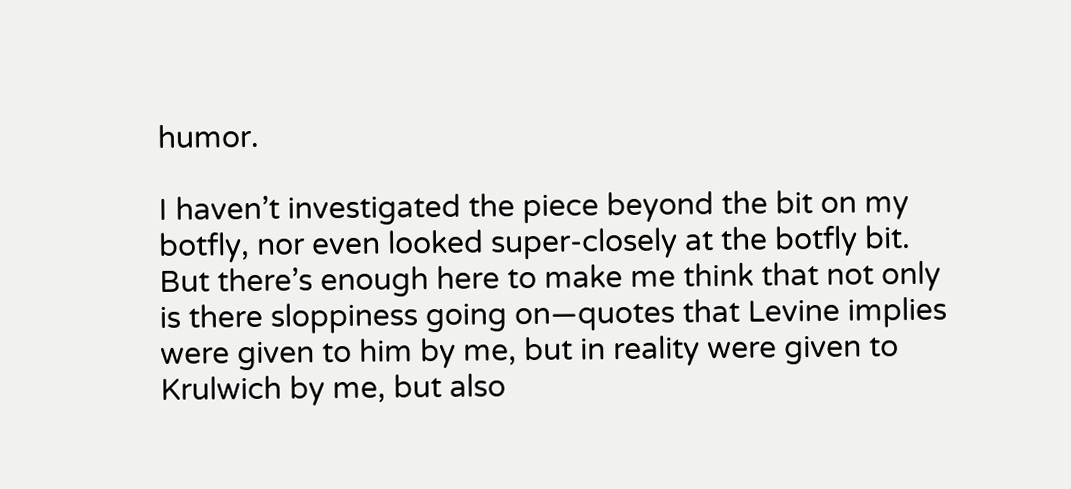humor.

I haven’t investigated the piece beyond the bit on my botfly, nor even looked super-closely at the botfly bit. But there’s enough here to make me think that not only is there sloppiness going on—quotes that Levine implies were given to him by me, but in reality were given to Krulwich by me, but also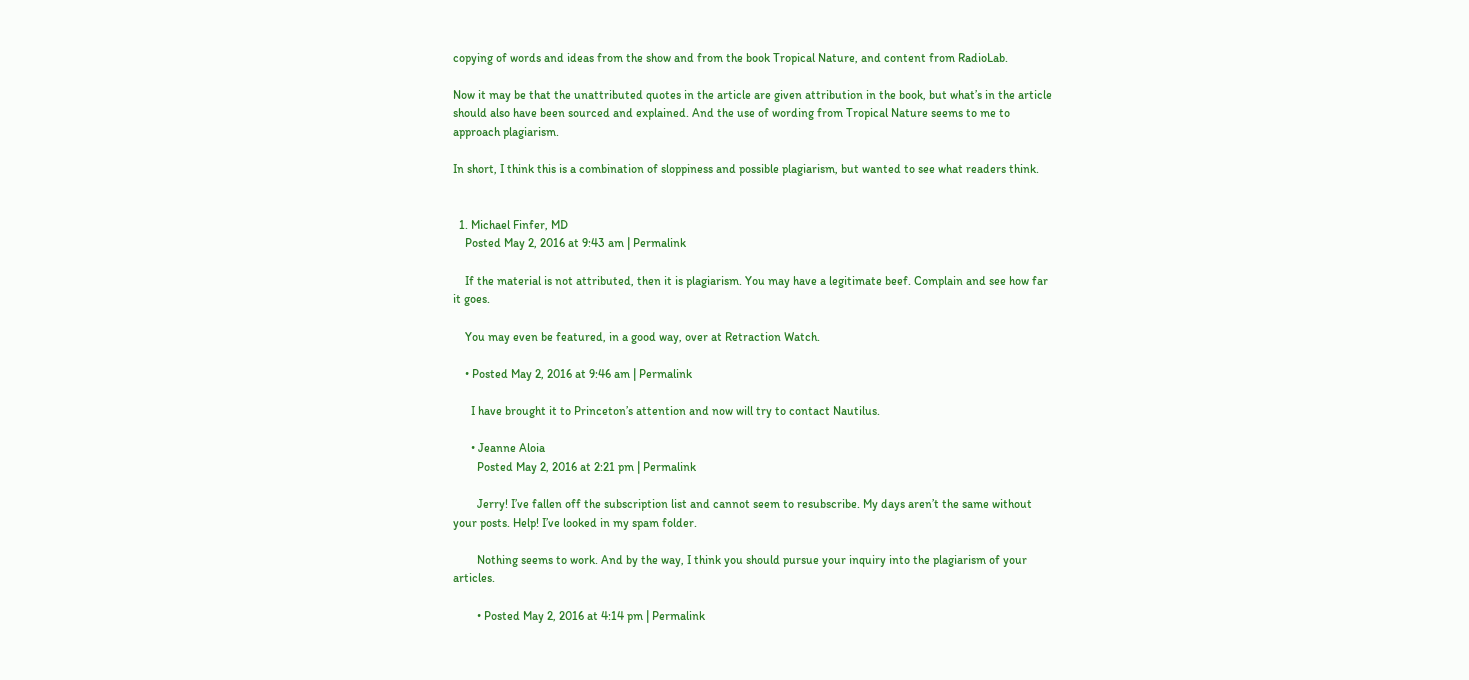copying of words and ideas from the show and from the book Tropical Nature, and content from RadioLab.

Now it may be that the unattributed quotes in the article are given attribution in the book, but what’s in the article should also have been sourced and explained. And the use of wording from Tropical Nature seems to me to approach plagiarism.

In short, I think this is a combination of sloppiness and possible plagiarism, but wanted to see what readers think.


  1. Michael Finfer, MD
    Posted May 2, 2016 at 9:43 am | Permalink

    If the material is not attributed, then it is plagiarism. You may have a legitimate beef. Complain and see how far it goes.

    You may even be featured, in a good way, over at Retraction Watch.

    • Posted May 2, 2016 at 9:46 am | Permalink

      I have brought it to Princeton’s attention and now will try to contact Nautilus.

      • Jeanne Aloia
        Posted May 2, 2016 at 2:21 pm | Permalink

        Jerry! I’ve fallen off the subscription list and cannot seem to resubscribe. My days aren’t the same without your posts. Help! I’ve looked in my spam folder.

        Nothing seems to work. And by the way, I think you should pursue your inquiry into the plagiarism of your articles.

        • Posted May 2, 2016 at 4:14 pm | Permalink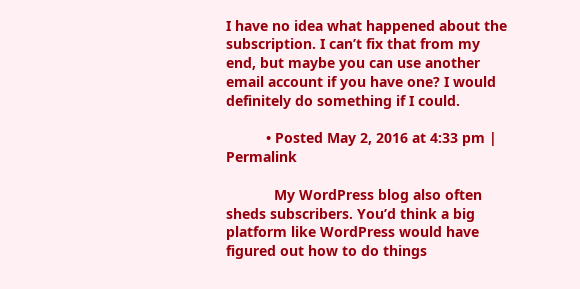I have no idea what happened about the subscription. I can’t fix that from my end, but maybe you can use another email account if you have one? I would definitely do something if I could.

          • Posted May 2, 2016 at 4:33 pm | Permalink

            My WordPress blog also often sheds subscribers. You’d think a big platform like WordPress would have figured out how to do things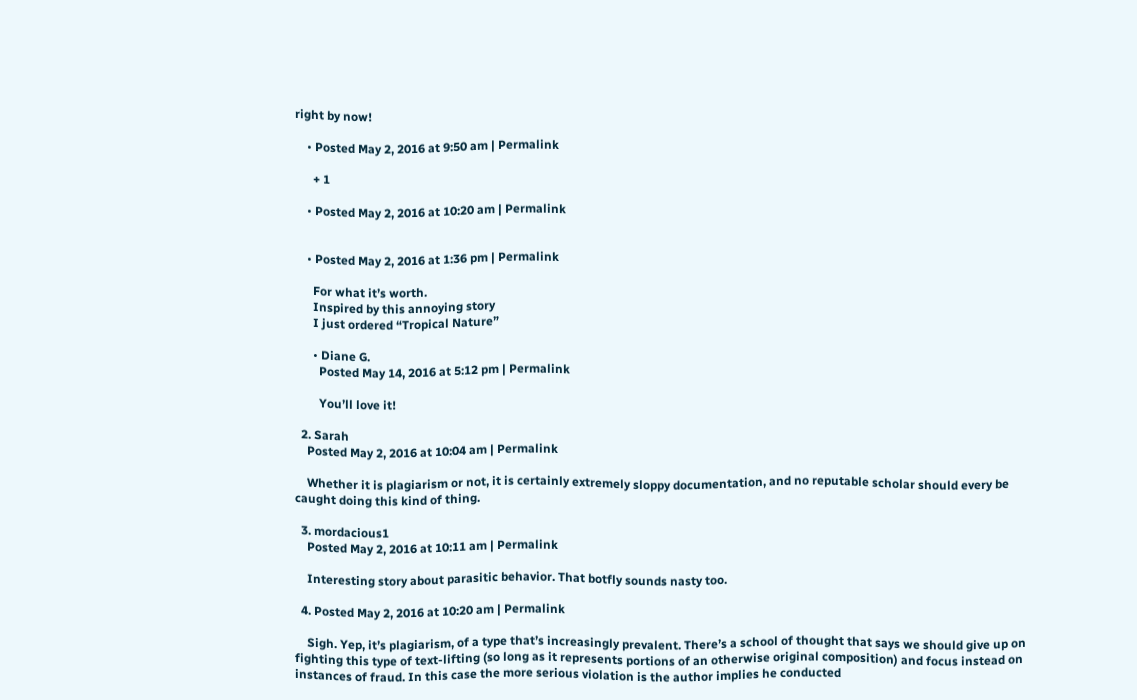right by now!

    • Posted May 2, 2016 at 9:50 am | Permalink

      + 1

    • Posted May 2, 2016 at 10:20 am | Permalink


    • Posted May 2, 2016 at 1:36 pm | Permalink

      For what it’s worth.
      Inspired by this annoying story
      I just ordered “Tropical Nature”

      • Diane G.
        Posted May 14, 2016 at 5:12 pm | Permalink

        You’ll love it!

  2. Sarah
    Posted May 2, 2016 at 10:04 am | Permalink

    Whether it is plagiarism or not, it is certainly extremely sloppy documentation, and no reputable scholar should every be caught doing this kind of thing.

  3. mordacious1
    Posted May 2, 2016 at 10:11 am | Permalink

    Interesting story about parasitic behavior. That botfly sounds nasty too.

  4. Posted May 2, 2016 at 10:20 am | Permalink

    Sigh. Yep, it’s plagiarism, of a type that’s increasingly prevalent. There’s a school of thought that says we should give up on fighting this type of text-lifting (so long as it represents portions of an otherwise original composition) and focus instead on instances of fraud. In this case the more serious violation is the author implies he conducted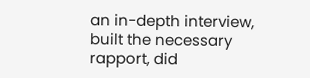an in-depth interview, built the necessary rapport, did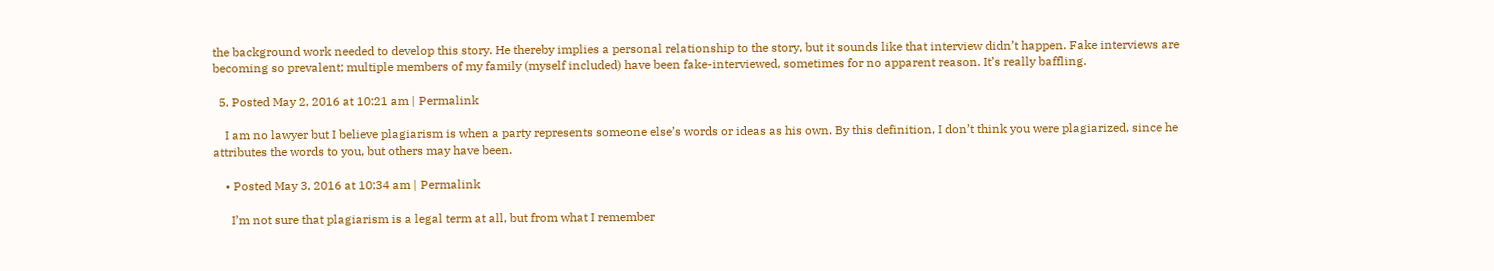the background work needed to develop this story. He thereby implies a personal relationship to the story, but it sounds like that interview didn’t happen. Fake interviews are becoming so prevalent; multiple members of my family (myself included) have been fake-interviewed, sometimes for no apparent reason. It’s really baffling.

  5. Posted May 2, 2016 at 10:21 am | Permalink

    I am no lawyer but I believe plagiarism is when a party represents someone else’s words or ideas as his own. By this definition, I don’t think you were plagiarized, since he attributes the words to you, but others may have been.

    • Posted May 3, 2016 at 10:34 am | Permalink

      I’m not sure that plagiarism is a legal term at all, but from what I remember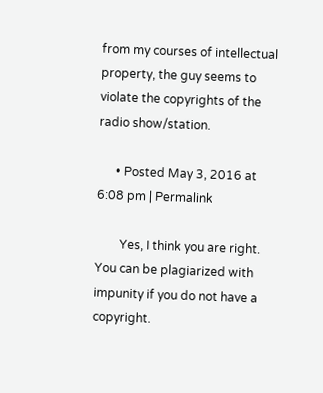from my courses of intellectual property, the guy seems to violate the copyrights of the radio show/station.

      • Posted May 3, 2016 at 6:08 pm | Permalink

        Yes, I think you are right. You can be plagiarized with impunity if you do not have a copyright.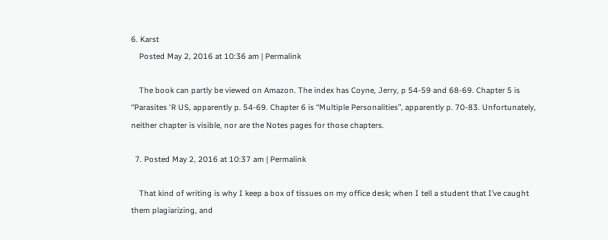6. Karst
    Posted May 2, 2016 at 10:36 am | Permalink

    The book can partly be viewed on Amazon. The index has Coyne, Jerry, p 54-59 and 68-69. Chapter 5 is “Parasites ‘R US, apparently p. 54-69. Chapter 6 is “Multiple Personalities”, apparently p. 70-83. Unfortunately, neither chapter is visible, nor are the Notes pages for those chapters.

  7. Posted May 2, 2016 at 10:37 am | Permalink

    That kind of writing is why I keep a box of tissues on my office desk; when I tell a student that I’ve caught them plagiarizing, and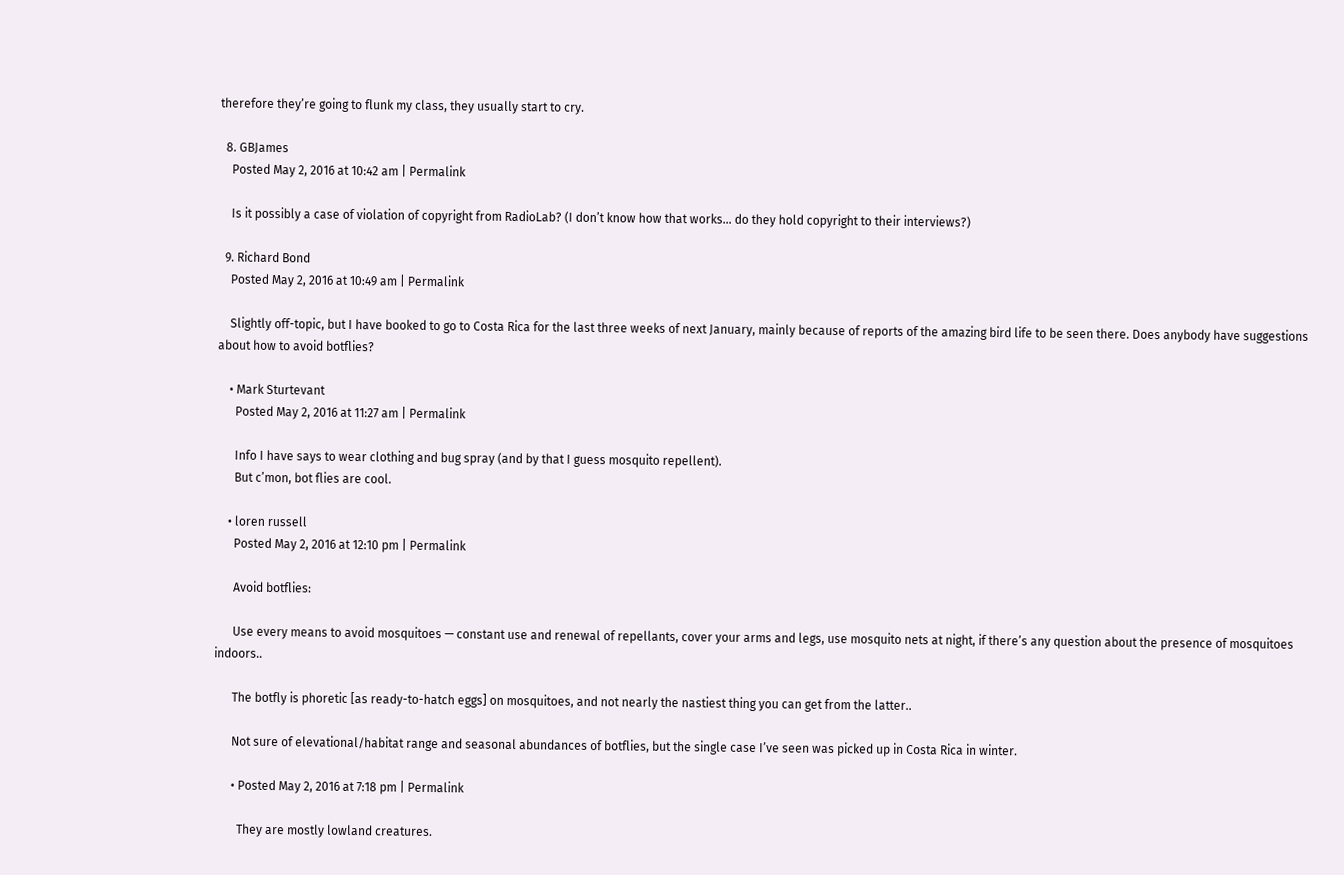therefore they’re going to flunk my class, they usually start to cry.

  8. GBJames
    Posted May 2, 2016 at 10:42 am | Permalink

    Is it possibly a case of violation of copyright from RadioLab? (I don’t know how that works… do they hold copyright to their interviews?)

  9. Richard Bond
    Posted May 2, 2016 at 10:49 am | Permalink

    Slightly off-topic, but I have booked to go to Costa Rica for the last three weeks of next January, mainly because of reports of the amazing bird life to be seen there. Does anybody have suggestions about how to avoid botflies?

    • Mark Sturtevant
      Posted May 2, 2016 at 11:27 am | Permalink

      Info I have says to wear clothing and bug spray (and by that I guess mosquito repellent).
      But c’mon, bot flies are cool.

    • loren russell
      Posted May 2, 2016 at 12:10 pm | Permalink

      Avoid botflies:

      Use every means to avoid mosquitoes — constant use and renewal of repellants, cover your arms and legs, use mosquito nets at night, if there’s any question about the presence of mosquitoes indoors..

      The botfly is phoretic [as ready-to-hatch eggs] on mosquitoes, and not nearly the nastiest thing you can get from the latter..

      Not sure of elevational/habitat range and seasonal abundances of botflies, but the single case I’ve seen was picked up in Costa Rica in winter.

      • Posted May 2, 2016 at 7:18 pm | Permalink

        They are mostly lowland creatures.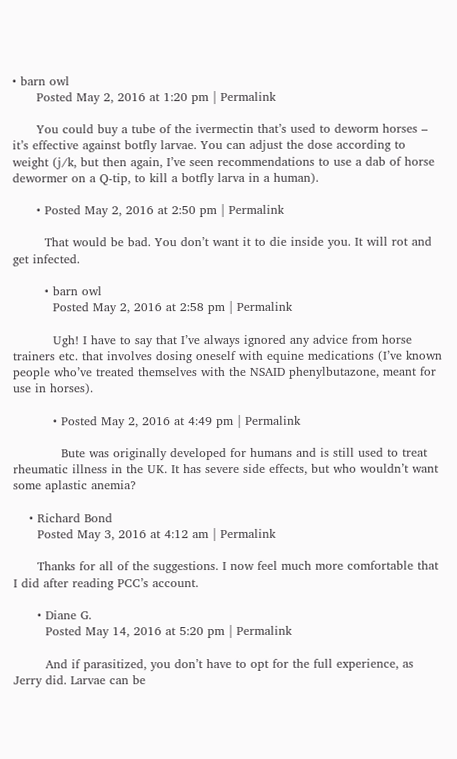• barn owl
      Posted May 2, 2016 at 1:20 pm | Permalink

      You could buy a tube of the ivermectin that’s used to deworm horses – it’s effective against botfly larvae. You can adjust the dose according to weight (j/k, but then again, I’ve seen recommendations to use a dab of horse dewormer on a Q-tip, to kill a botfly larva in a human).

      • Posted May 2, 2016 at 2:50 pm | Permalink

        That would be bad. You don’t want it to die inside you. It will rot and get infected.

        • barn owl
          Posted May 2, 2016 at 2:58 pm | Permalink

          Ugh! I have to say that I’ve always ignored any advice from horse trainers etc. that involves dosing oneself with equine medications (I’ve known people who’ve treated themselves with the NSAID phenylbutazone, meant for use in horses).

          • Posted May 2, 2016 at 4:49 pm | Permalink

            Bute was originally developed for humans and is still used to treat rheumatic illness in the UK. It has severe side effects, but who wouldn’t want some aplastic anemia?

    • Richard Bond
      Posted May 3, 2016 at 4:12 am | Permalink

      Thanks for all of the suggestions. I now feel much more comfortable that I did after reading PCC’s account.

      • Diane G.
        Posted May 14, 2016 at 5:20 pm | Permalink

        And if parasitized, you don’t have to opt for the full experience, as Jerry did. Larvae can be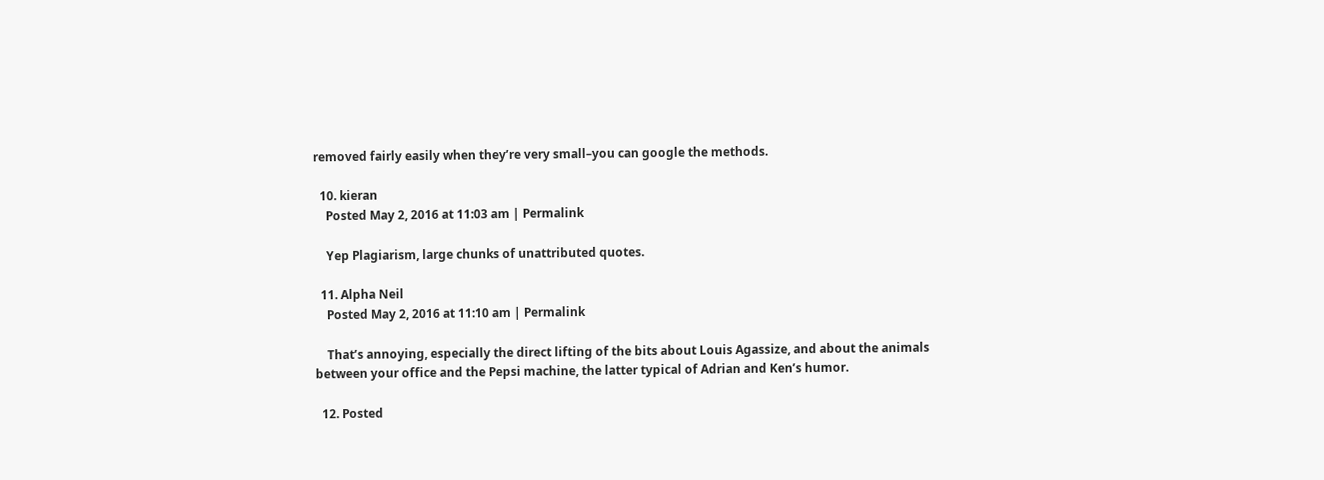removed fairly easily when they’re very small–you can google the methods.

  10. kieran
    Posted May 2, 2016 at 11:03 am | Permalink

    Yep Plagiarism, large chunks of unattributed quotes.

  11. Alpha Neil
    Posted May 2, 2016 at 11:10 am | Permalink

    That’s annoying, especially the direct lifting of the bits about Louis Agassize, and about the animals between your office and the Pepsi machine, the latter typical of Adrian and Ken’s humor.

  12. Posted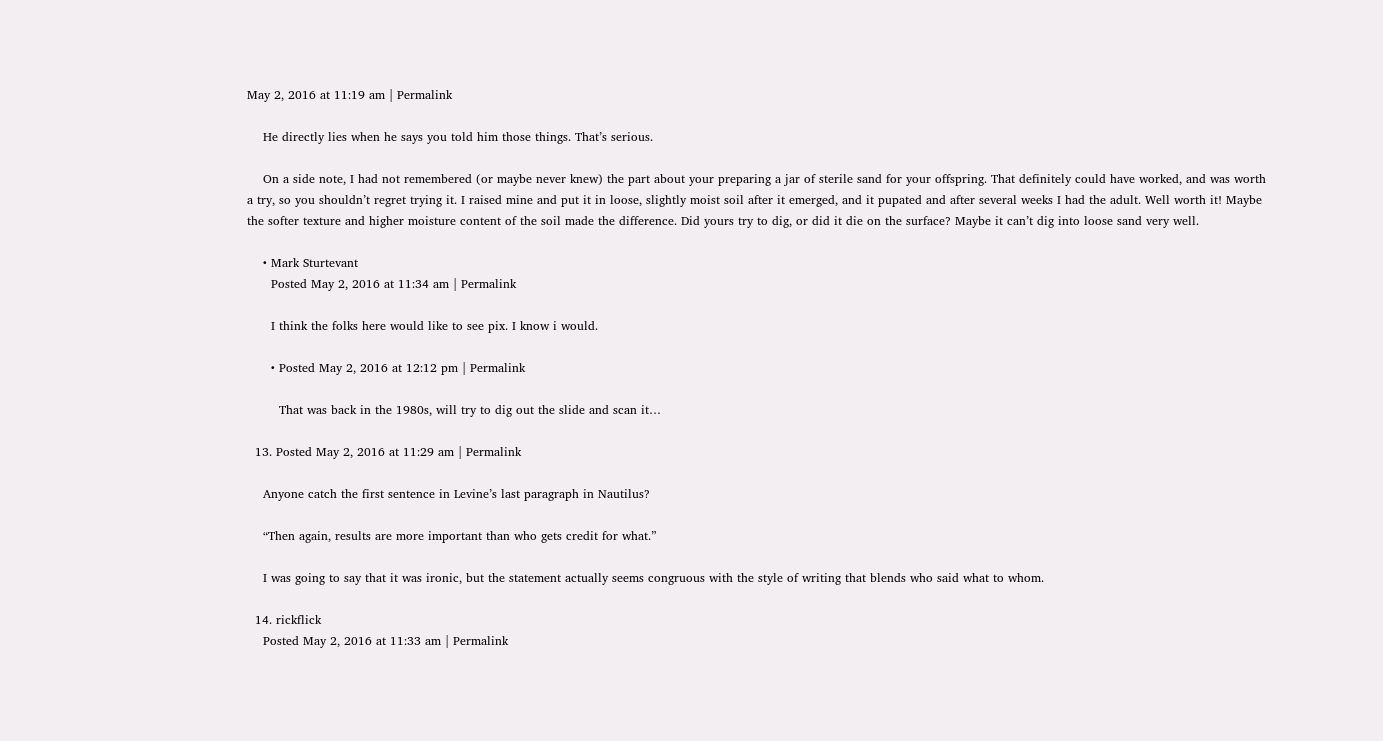May 2, 2016 at 11:19 am | Permalink

    He directly lies when he says you told him those things. That’s serious.

    On a side note, I had not remembered (or maybe never knew) the part about your preparing a jar of sterile sand for your offspring. That definitely could have worked, and was worth a try, so you shouldn’t regret trying it. I raised mine and put it in loose, slightly moist soil after it emerged, and it pupated and after several weeks I had the adult. Well worth it! Maybe the softer texture and higher moisture content of the soil made the difference. Did yours try to dig, or did it die on the surface? Maybe it can’t dig into loose sand very well.

    • Mark Sturtevant
      Posted May 2, 2016 at 11:34 am | Permalink

      I think the folks here would like to see pix. I know i would.

      • Posted May 2, 2016 at 12:12 pm | Permalink

        That was back in the 1980s, will try to dig out the slide and scan it…

  13. Posted May 2, 2016 at 11:29 am | Permalink

    Anyone catch the first sentence in Levine’s last paragraph in Nautilus?

    “Then again, results are more important than who gets credit for what.”

    I was going to say that it was ironic, but the statement actually seems congruous with the style of writing that blends who said what to whom.

  14. rickflick
    Posted May 2, 2016 at 11:33 am | Permalink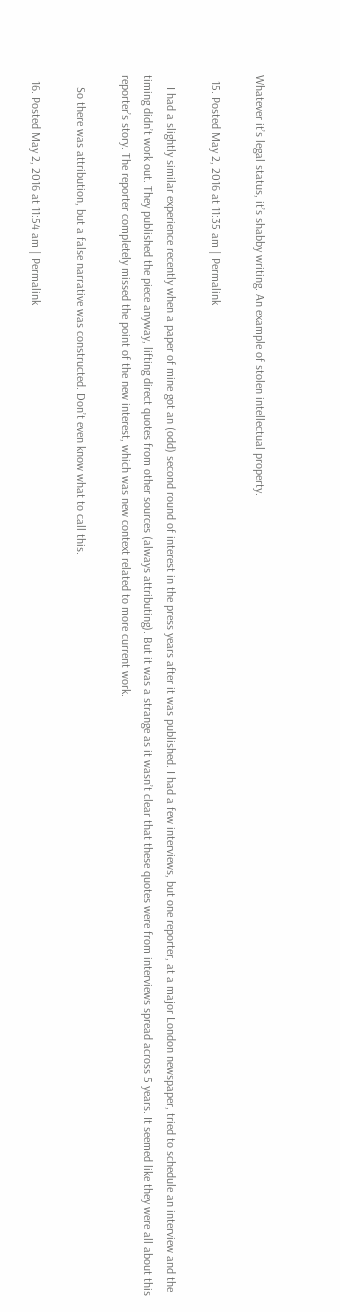Whatever it’s legal status, it’s shabby writing. An example of stolen intellectual property.

  15. Posted May 2, 2016 at 11:35 am | Permalink

    I had a slightly similar experience recently when a paper of mine got an (odd) second round of interest in the press years after it was published. I had a few interviews, but one reporter, at a major London newspaper, tried to schedule an interview and the timing didn’t work out. They published the piece anyway, lifting direct quotes from other sources (always attributing). But it was a strange as it wasn’t clear that these quotes were from interviews spread across 5 years. It seemed like they were all about this reporter’s story. The reporter completely missed the point of the new interest, which was new context related to more current work.

    So there was attribution, but a false narrative was constructed. Don’t even know what to call this.

  16. Posted May 2, 2016 at 11:54 am | Permalink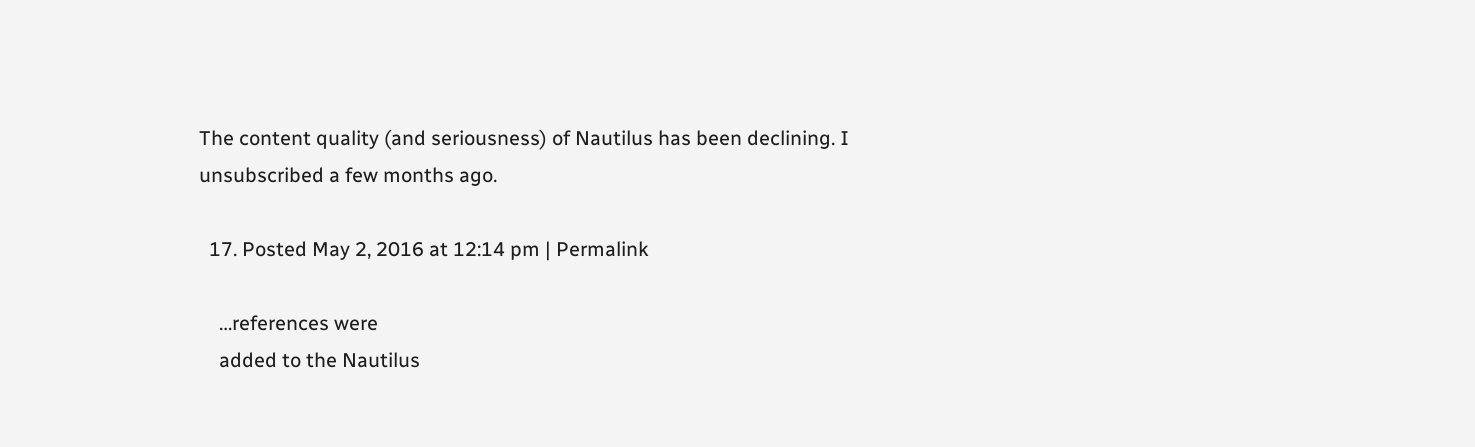The content quality (and seriousness) of Nautilus has been declining. I unsubscribed a few months ago.

  17. Posted May 2, 2016 at 12:14 pm | Permalink

    …references were
    added to the Nautilus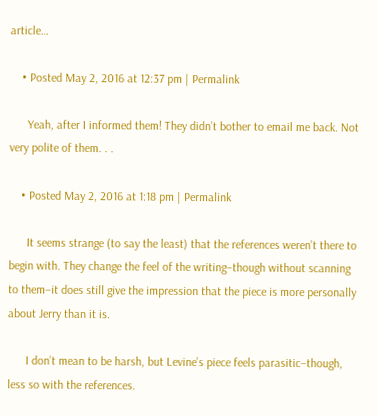article…

    • Posted May 2, 2016 at 12:37 pm | Permalink

      Yeah, after I informed them! They didn’t bother to email me back. Not very polite of them. . .

    • Posted May 2, 2016 at 1:18 pm | Permalink

      It seems strange (to say the least) that the references weren’t there to begin with. They change the feel of the writing–though without scanning to them–it does still give the impression that the piece is more personally about Jerry than it is.

      I don’t mean to be harsh, but Levine’s piece feels parasitic–though, less so with the references.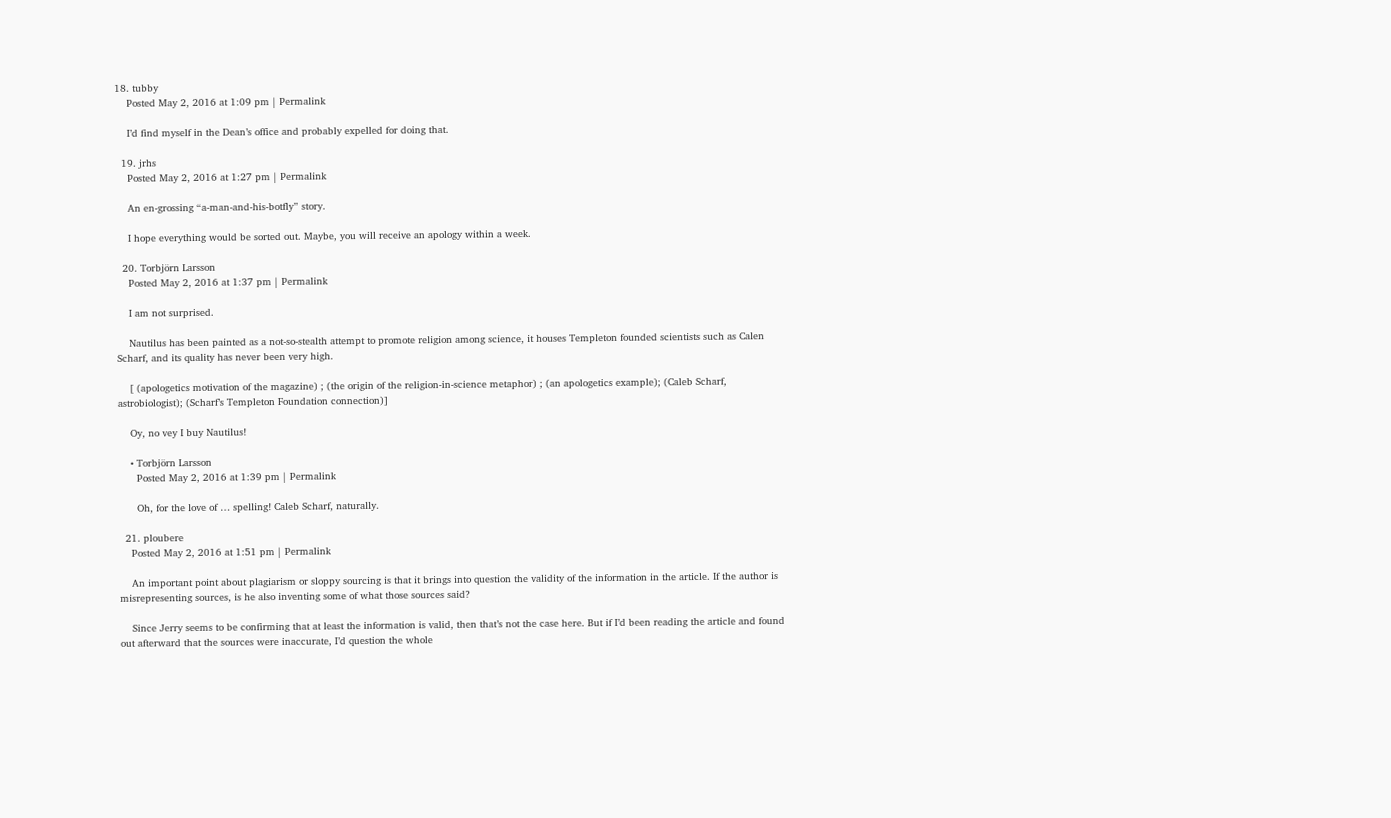18. tubby
    Posted May 2, 2016 at 1:09 pm | Permalink

    I’d find myself in the Dean’s office and probably expelled for doing that.

  19. jrhs
    Posted May 2, 2016 at 1:27 pm | Permalink

    An en-grossing “a-man-and-his-botfly” story.

    I hope everything would be sorted out. Maybe, you will receive an apology within a week.

  20. Torbjörn Larsson
    Posted May 2, 2016 at 1:37 pm | Permalink

    I am not surprised.

    Nautilus has been painted as a not-so-stealth attempt to promote religion among science, it houses Templeton founded scientists such as Calen Scharf, and its quality has never been very high.

    [ (apologetics motivation of the magazine) ; (the origin of the religion-in-science metaphor) ; (an apologetics example); (Caleb Scharf, astrobiologist); (Scharf’s Templeton Foundation connection)]

    Oy, no vey I buy Nautilus!

    • Torbjörn Larsson
      Posted May 2, 2016 at 1:39 pm | Permalink

      Oh, for the love of … spelling! Caleb Scharf, naturally.

  21. ploubere
    Posted May 2, 2016 at 1:51 pm | Permalink

    An important point about plagiarism or sloppy sourcing is that it brings into question the validity of the information in the article. If the author is misrepresenting sources, is he also inventing some of what those sources said?

    Since Jerry seems to be confirming that at least the information is valid, then that’s not the case here. But if I’d been reading the article and found out afterward that the sources were inaccurate, I’d question the whole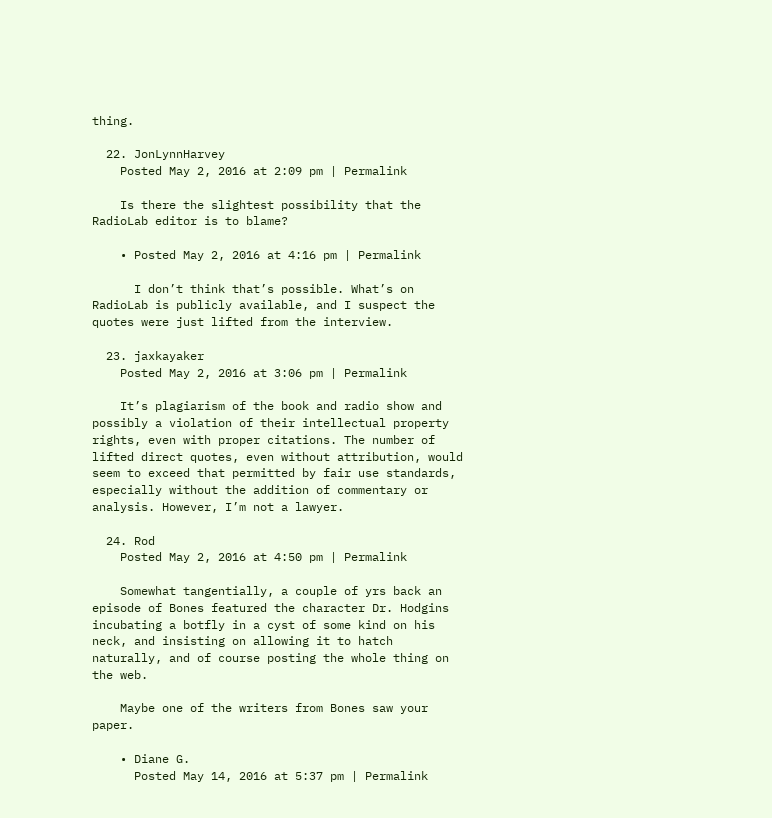thing.

  22. JonLynnHarvey
    Posted May 2, 2016 at 2:09 pm | Permalink

    Is there the slightest possibility that the RadioLab editor is to blame?

    • Posted May 2, 2016 at 4:16 pm | Permalink

      I don’t think that’s possible. What’s on RadioLab is publicly available, and I suspect the quotes were just lifted from the interview.

  23. jaxkayaker
    Posted May 2, 2016 at 3:06 pm | Permalink

    It’s plagiarism of the book and radio show and possibly a violation of their intellectual property rights, even with proper citations. The number of lifted direct quotes, even without attribution, would seem to exceed that permitted by fair use standards, especially without the addition of commentary or analysis. However, I’m not a lawyer.

  24. Rod
    Posted May 2, 2016 at 4:50 pm | Permalink

    Somewhat tangentially, a couple of yrs back an episode of Bones featured the character Dr. Hodgins incubating a botfly in a cyst of some kind on his neck, and insisting on allowing it to hatch naturally, and of course posting the whole thing on the web.

    Maybe one of the writers from Bones saw your paper.

    • Diane G.
      Posted May 14, 2016 at 5:37 pm | Permalink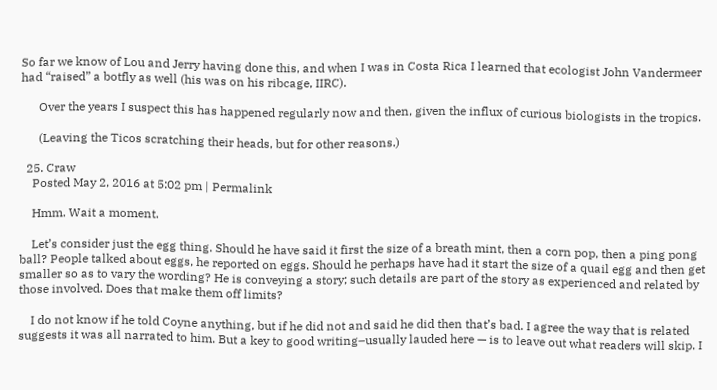So far we know of Lou and Jerry having done this, and when I was in Costa Rica I learned that ecologist John Vandermeer had “raised” a botfly as well (his was on his ribcage, IIRC).

      Over the years I suspect this has happened regularly now and then, given the influx of curious biologists in the tropics.

      (Leaving the Ticos scratching their heads, but for other reasons.)

  25. Craw
    Posted May 2, 2016 at 5:02 pm | Permalink

    Hmm. Wait a moment.

    Let’s consider just the egg thing. Should he have said it first the size of a breath mint, then a corn pop, then a ping pong ball? People talked about eggs, he reported on eggs. Should he perhaps have had it start the size of a quail egg and then get smaller so as to vary the wording? He is conveying a story; such details are part of the story as experienced and related by those involved. Does that make them off limits?

    I do not know if he told Coyne anything, but if he did not and said he did then that’s bad. I agree the way that is related suggests it was all narrated to him. But a key to good writing–usually lauded here — is to leave out what readers will skip. I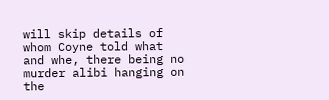will skip details of whom Coyne told what and whe, there being no murder alibi hanging on the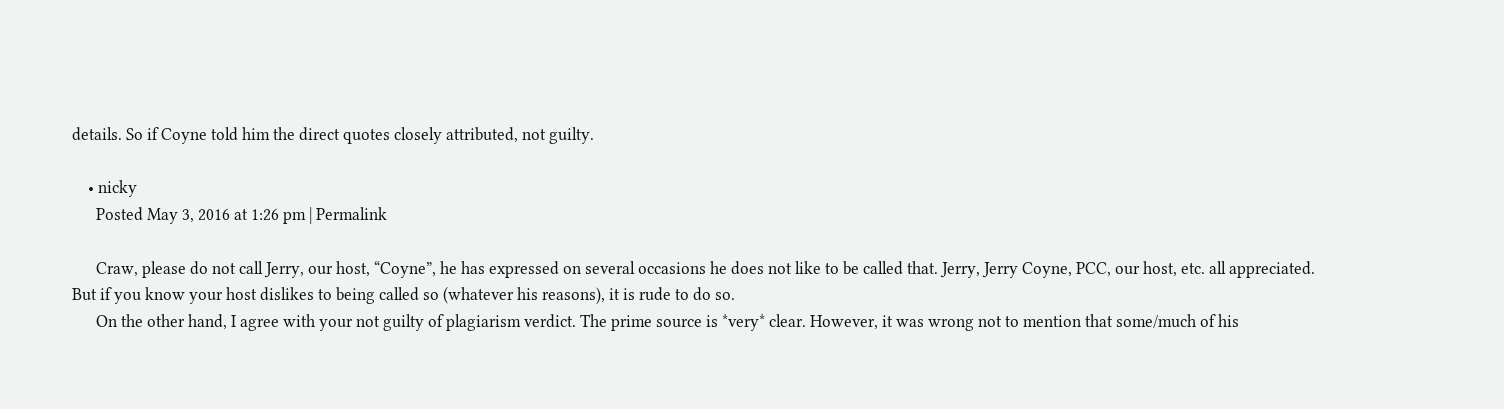details. So if Coyne told him the direct quotes closely attributed, not guilty.

    • nicky
      Posted May 3, 2016 at 1:26 pm | Permalink

      Craw, please do not call Jerry, our host, “Coyne”, he has expressed on several occasions he does not like to be called that. Jerry, Jerry Coyne, PCC, our host, etc. all appreciated. But if you know your host dislikes to being called so (whatever his reasons), it is rude to do so.
      On the other hand, I agree with your not guilty of plagiarism verdict. The prime source is *very* clear. However, it was wrong not to mention that some/much of his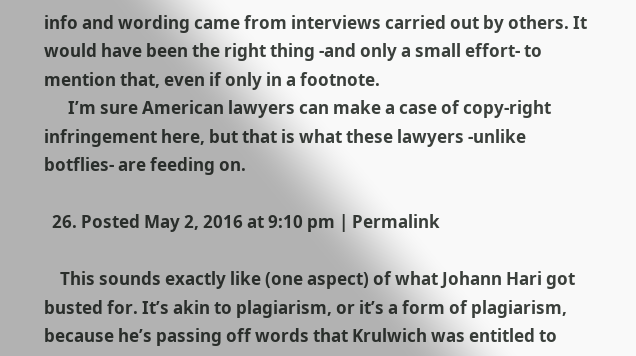info and wording came from interviews carried out by others. It would have been the right thing -and only a small effort- to mention that, even if only in a footnote.
      I’m sure American lawyers can make a case of copy-right infringement here, but that is what these lawyers -unlike botflies- are feeding on.

  26. Posted May 2, 2016 at 9:10 pm | Permalink

    This sounds exactly like (one aspect) of what Johann Hari got busted for. It’s akin to plagiarism, or it’s a form of plagiarism, because he’s passing off words that Krulwich was entitled to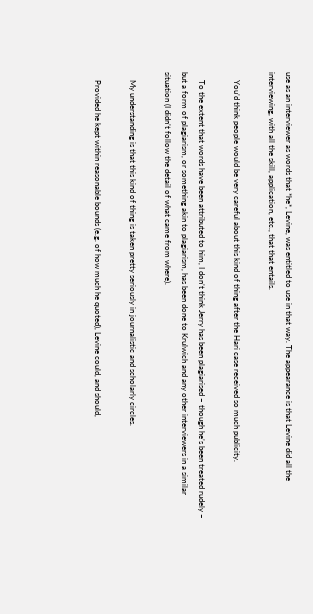use as an interviewer as words that *he*, Levine, was entitled to use in that way. The appearance is that Levine did all the interviewing, with all the skill, application, etc., that that entails.

    You’d think people would be very careful about this kind of thing after the Hari case received so much publicity.

    To the extent that words have been attributed to him, I don’t think Jerry has been plagiarised – though he’s been treated rudely – but a form of plagiarism, or something akin to plagiarism, has been done to Krulwich and any other interviewers in a similar situation (I didn’t follow the detail of what came from where).

    My understanding is that this kind of thing is taken pretty seriously in journalistic and scholarly circles.

    Provided he kept within reasonable bounds (e.g. of how much he quoted), Levine could, and should,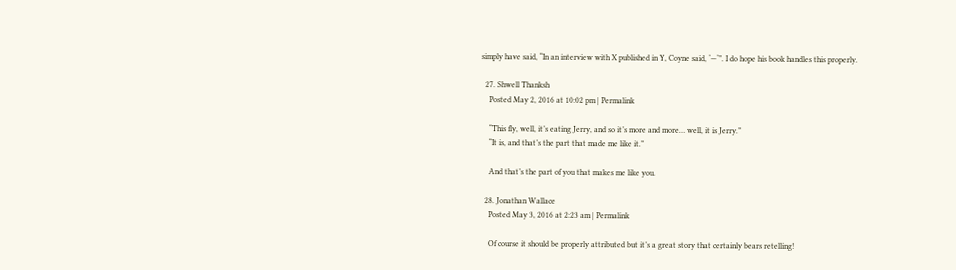simply have said, “In an interview with X published in Y, Coyne said, ‘—‘”. I do hope his book handles this properly.

  27. Shwell Thanksh
    Posted May 2, 2016 at 10:02 pm | Permalink

    “This fly, well, it’s eating Jerry, and so it’s more and more… well, it is Jerry.”
    “It is, and that’s the part that made me like it.”

    And that’s the part of you that makes me like you.

  28. Jonathan Wallace
    Posted May 3, 2016 at 2:23 am | Permalink

    Of course it should be properly attributed but it’s a great story that certainly bears retelling!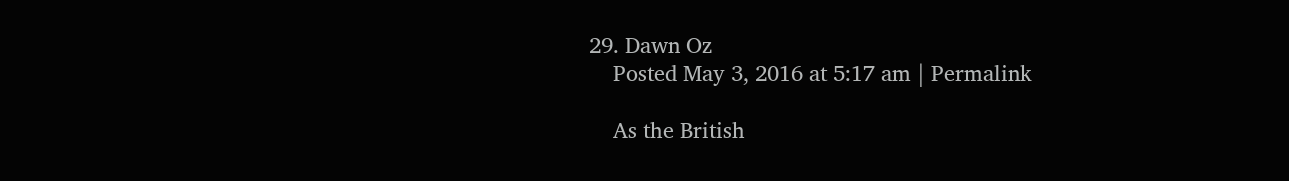29. Dawn Oz
    Posted May 3, 2016 at 5:17 am | Permalink

    As the British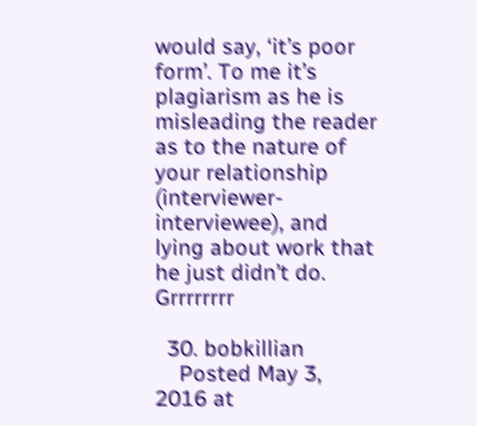would say, ‘it’s poor form’. To me it’s plagiarism as he is misleading the reader as to the nature of your relationship (interviewer-interviewee), and lying about work that he just didn’t do. Grrrrrrrr

  30. bobkillian
    Posted May 3, 2016 at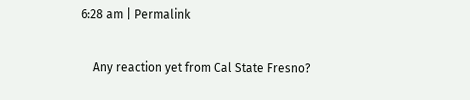6:28 am | Permalink

    Any reaction yet from Cal State Fresno?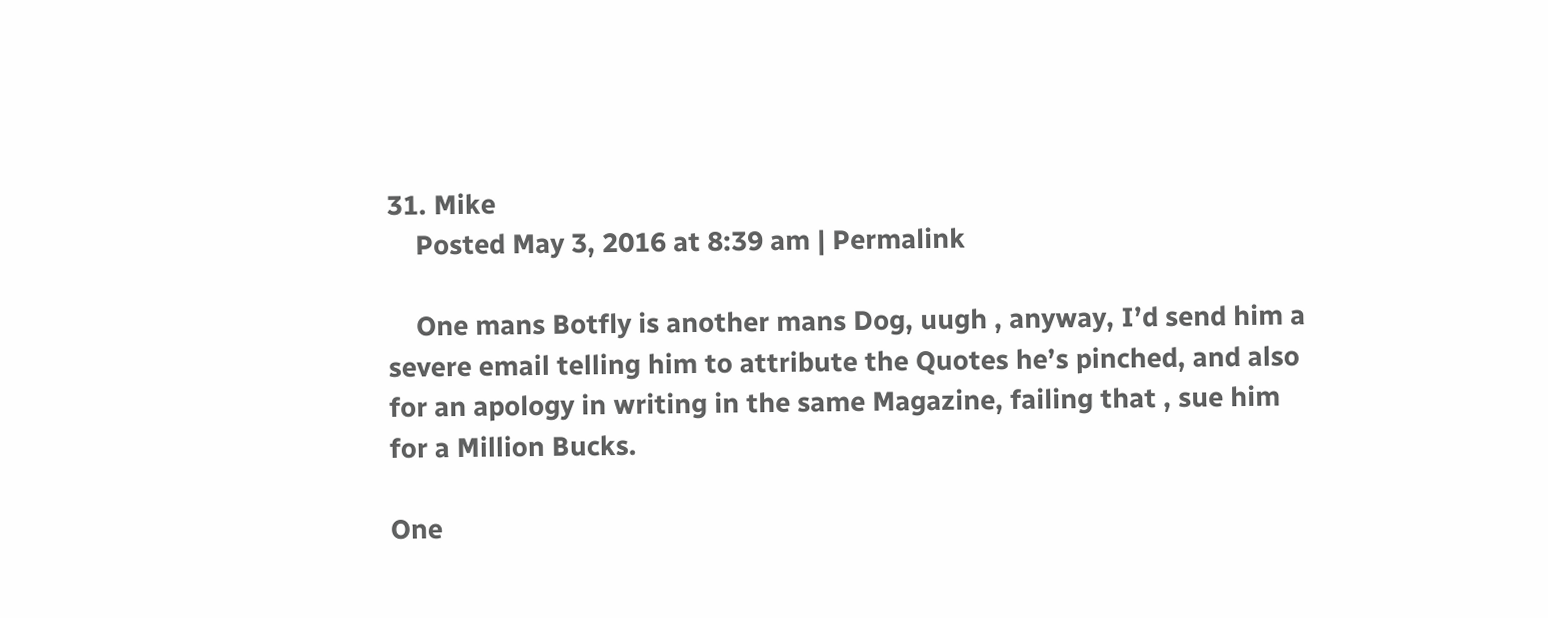31. Mike
    Posted May 3, 2016 at 8:39 am | Permalink

    One mans Botfly is another mans Dog, uugh , anyway, I’d send him a severe email telling him to attribute the Quotes he’s pinched, and also for an apology in writing in the same Magazine, failing that , sue him for a Million Bucks.

One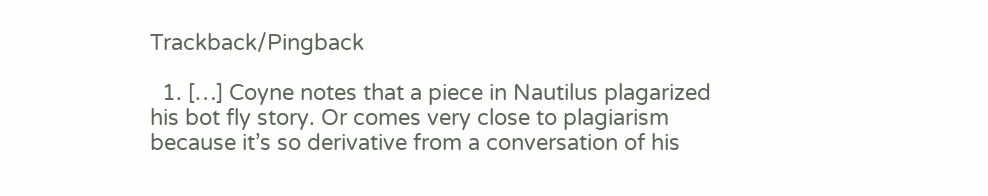Trackback/Pingback

  1. […] Coyne notes that a piece in Nautilus plagarized his bot fly story. Or comes very close to plagiarism because it’s so derivative from a conversation of his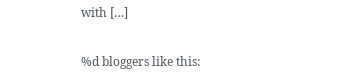with […]

%d bloggers like this: